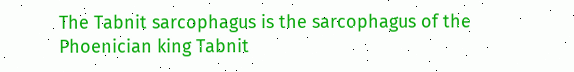The Tabnit sarcophagus is the sarcophagus of the Phoenician king Tabnit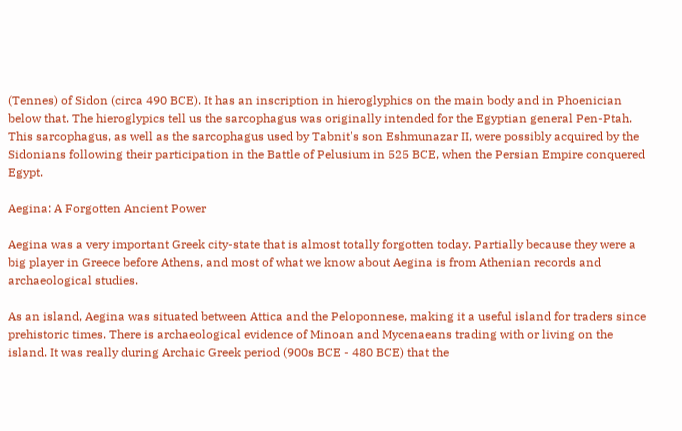(Tennes) of Sidon (circa 490 BCE). It has an inscription in hieroglyphics on the main body and in Phoenician below that. The hieroglypics tell us the sarcophagus was originally intended for the Egyptian general Pen-Ptah. This sarcophagus, as well as the sarcophagus used by Tabnit's son Eshmunazar II, were possibly acquired by the Sidonians following their participation in the Battle of Pelusium in 525 BCE, when the Persian Empire conquered Egypt.

Aegina: A Forgotten Ancient Power

Aegina was a very important Greek city-state that is almost totally forgotten today. Partially because they were a big player in Greece before Athens, and most of what we know about Aegina is from Athenian records and archaeological studies.

As an island, Aegina was situated between Attica and the Peloponnese, making it a useful island for traders since prehistoric times. There is archaeological evidence of Minoan and Mycenaeans trading with or living on the island. It was really during Archaic Greek period (900s BCE - 480 BCE) that the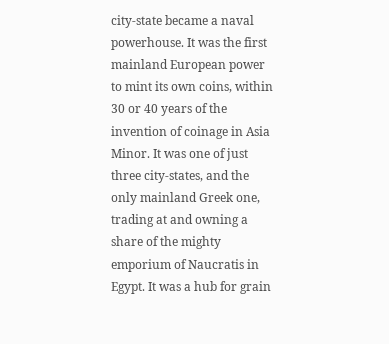city-state became a naval powerhouse. It was the first mainland European power to mint its own coins, within 30 or 40 years of the invention of coinage in Asia Minor. It was one of just three city-states, and the only mainland Greek one, trading at and owning a share of the mighty emporium of Naucratis in Egypt. It was a hub for grain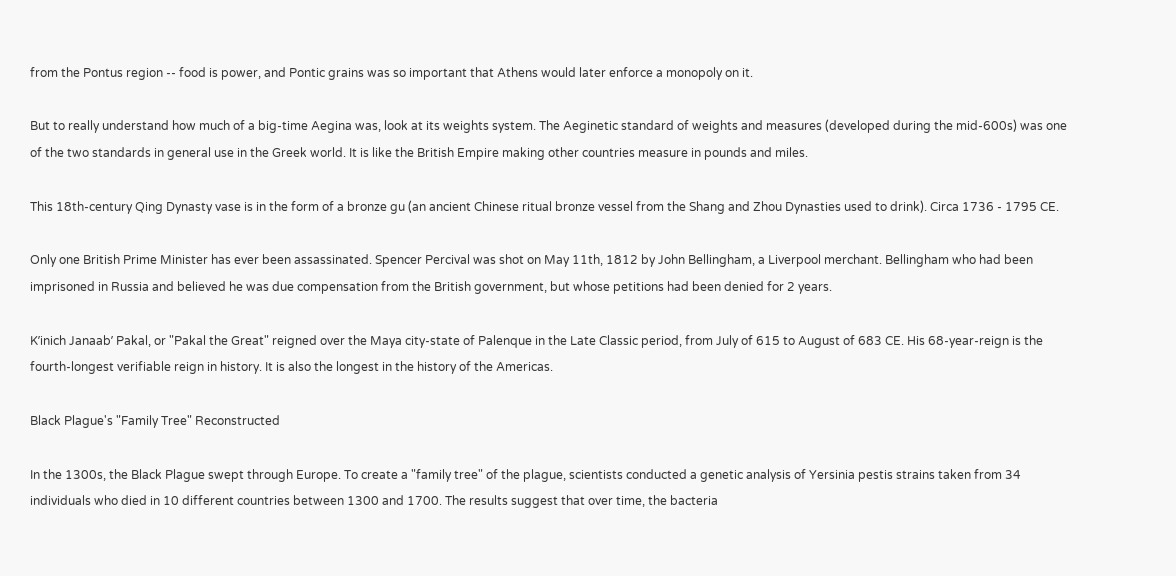from the Pontus region -- food is power, and Pontic grains was so important that Athens would later enforce a monopoly on it.

But to really understand how much of a big-time Aegina was, look at its weights system. The Aeginetic standard of weights and measures (developed during the mid-600s) was one of the two standards in general use in the Greek world. It is like the British Empire making other countries measure in pounds and miles.

This 18th-century Qing Dynasty vase is in the form of a bronze gu (an ancient Chinese ritual bronze vessel from the Shang and Zhou Dynasties used to drink). Circa 1736 - 1795 CE.

Only one British Prime Minister has ever been assassinated. Spencer Percival was shot on May 11th, 1812 by John Bellingham, a Liverpool merchant. Bellingham who had been imprisoned in Russia and believed he was due compensation from the British government, but whose petitions had been denied for 2 years.

Kʼinich Janaabʼ Pakal, or "Pakal the Great" reigned over the Maya city-state of Palenque in the Late Classic period, from July of 615 to August of 683 CE. His 68-year-reign is the fourth-longest verifiable reign in history. It is also the longest in the history of the Americas.

Black Plague's "Family Tree" Reconstructed

In the 1300s, the Black Plague swept through Europe. To create a "family tree" of the plague, scientists conducted a genetic analysis of Yersinia pestis strains taken from 34 individuals who died in 10 different countries between 1300 and 1700. The results suggest that over time, the bacteria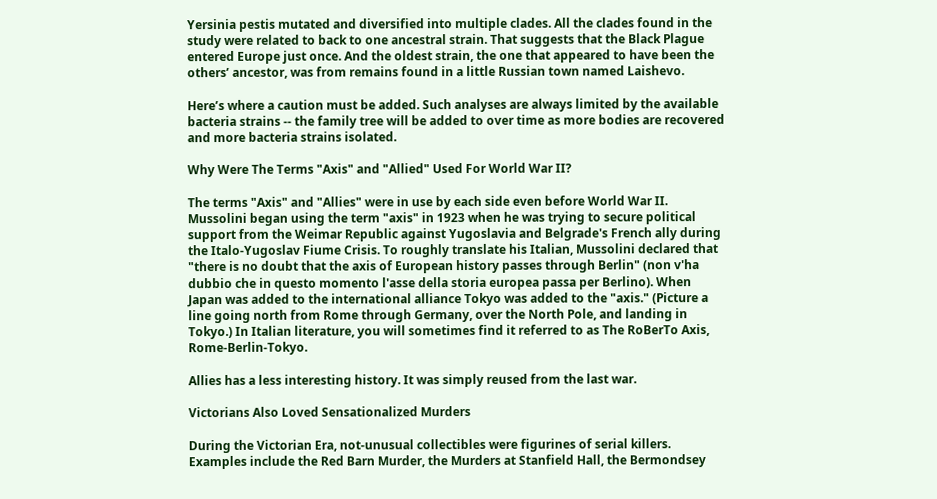Yersinia pestis mutated and diversified into multiple clades. All the clades found in the study were related to back to one ancestral strain. That suggests that the Black Plague entered Europe just once. And the oldest strain, the one that appeared to have been the others’ ancestor, was from remains found in a little Russian town named Laishevo.

Here’s where a caution must be added. Such analyses are always limited by the available bacteria strains -- the family tree will be added to over time as more bodies are recovered and more bacteria strains isolated.

Why Were The Terms "Axis" and "Allied" Used For World War II?

The terms "Axis" and "Allies" were in use by each side even before World War II. Mussolini began using the term "axis" in 1923 when he was trying to secure political support from the Weimar Republic against Yugoslavia and Belgrade's French ally during the Italo-Yugoslav Fiume Crisis. To roughly translate his Italian, Mussolini declared that "there is no doubt that the axis of European history passes through Berlin" (non v'ha dubbio che in questo momento l'asse della storia europea passa per Berlino). When Japan was added to the international alliance Tokyo was added to the "axis." (Picture a line going north from Rome through Germany, over the North Pole, and landing in Tokyo.) In Italian literature, you will sometimes find it referred to as The RoBerTo Axis, Rome-Berlin-Tokyo.

Allies has a less interesting history. It was simply reused from the last war.

Victorians Also Loved Sensationalized Murders

During the Victorian Era, not-unusual collectibles were figurines of serial killers. Examples include the Red Barn Murder, the Murders at Stanfield Hall, the Bermondsey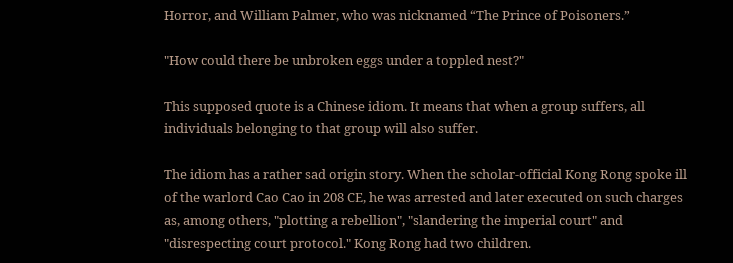Horror, and William Palmer, who was nicknamed “The Prince of Poisoners.”

"How could there be unbroken eggs under a toppled nest?"

This supposed quote is a Chinese idiom. It means that when a group suffers, all individuals belonging to that group will also suffer.

The idiom has a rather sad origin story. When the scholar-official Kong Rong spoke ill of the warlord Cao Cao in 208 CE, he was arrested and later executed on such charges as, among others, "plotting a rebellion", "slandering the imperial court" and "disrespecting court protocol." Kong Rong had two children.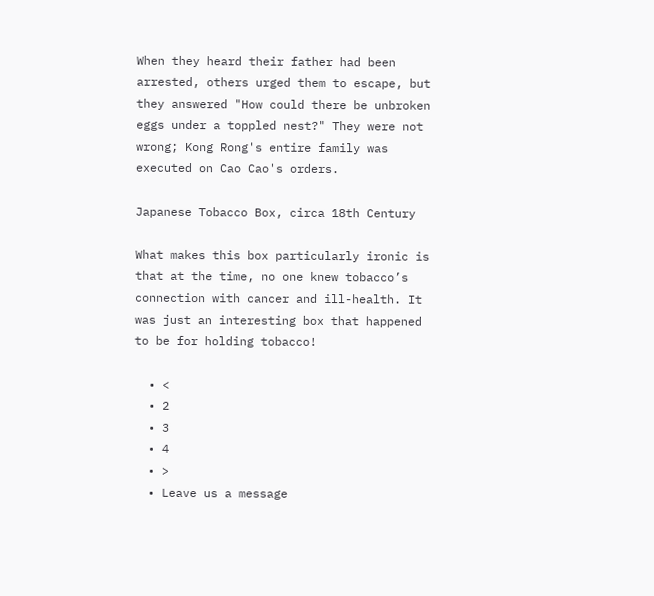When they heard their father had been arrested, others urged them to escape, but they answered "How could there be unbroken eggs under a toppled nest?" They were not wrong; Kong Rong's entire family was executed on Cao Cao's orders.

Japanese Tobacco Box, circa 18th Century

What makes this box particularly ironic is that at the time, no one knew tobacco’s connection with cancer and ill-health. It was just an interesting box that happened to be for holding tobacco!

  • <
  • 2
  • 3
  • 4
  • >
  • Leave us a message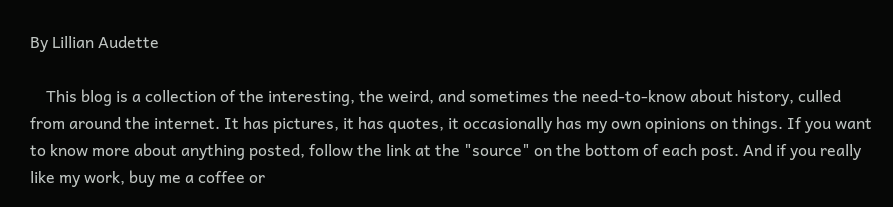By Lillian Audette

    This blog is a collection of the interesting, the weird, and sometimes the need-to-know about history, culled from around the internet. It has pictures, it has quotes, it occasionally has my own opinions on things. If you want to know more about anything posted, follow the link at the "source" on the bottom of each post. And if you really like my work, buy me a coffee or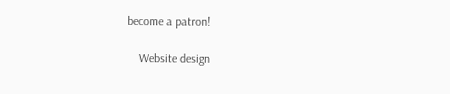become a patron!

    Website design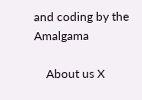and coding by the Amalgama

    About us X